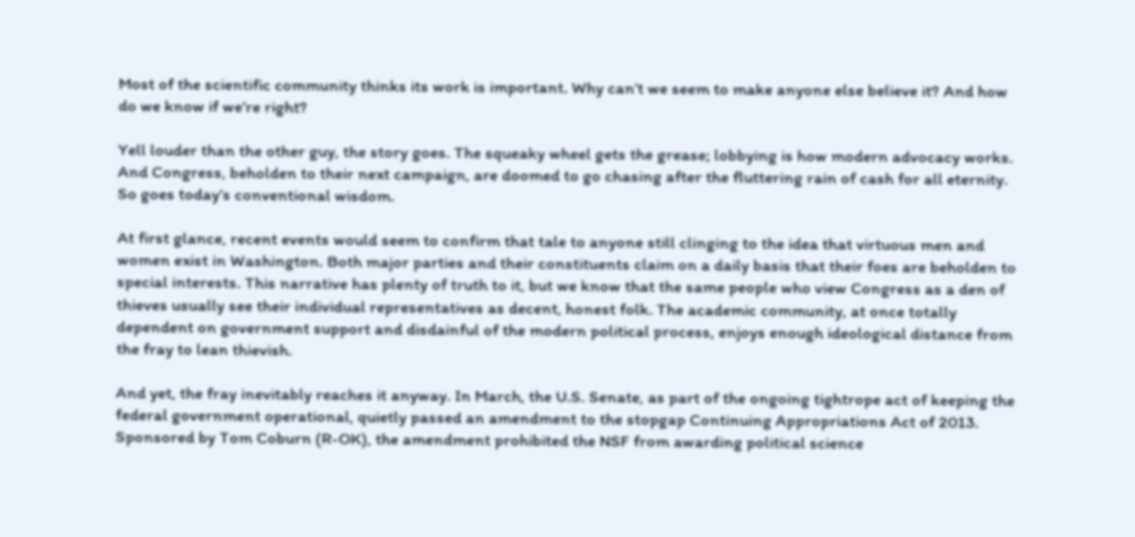Most of the scientific community thinks its work is important. Why can’t we seem to make anyone else believe it? And how do we know if we’re right?

Yell louder than the other guy, the story goes. The squeaky wheel gets the grease; lobbying is how modern advocacy works. And Congress, beholden to their next campaign, are doomed to go chasing after the fluttering rain of cash for all eternity. So goes today’s conventional wisdom.

At first glance, recent events would seem to confirm that tale to anyone still clinging to the idea that virtuous men and women exist in Washington. Both major parties and their constituents claim on a daily basis that their foes are beholden to special interests. This narrative has plenty of truth to it, but we know that the same people who view Congress as a den of thieves usually see their individual representatives as decent, honest folk. The academic community, at once totally dependent on government support and disdainful of the modern political process, enjoys enough ideological distance from the fray to lean thievish.

And yet, the fray inevitably reaches it anyway. In March, the U.S. Senate, as part of the ongoing tightrope act of keeping the federal government operational, quietly passed an amendment to the stopgap Continuing Appropriations Act of 2013. Sponsored by Tom Coburn (R-OK), the amendment prohibited the NSF from awarding political science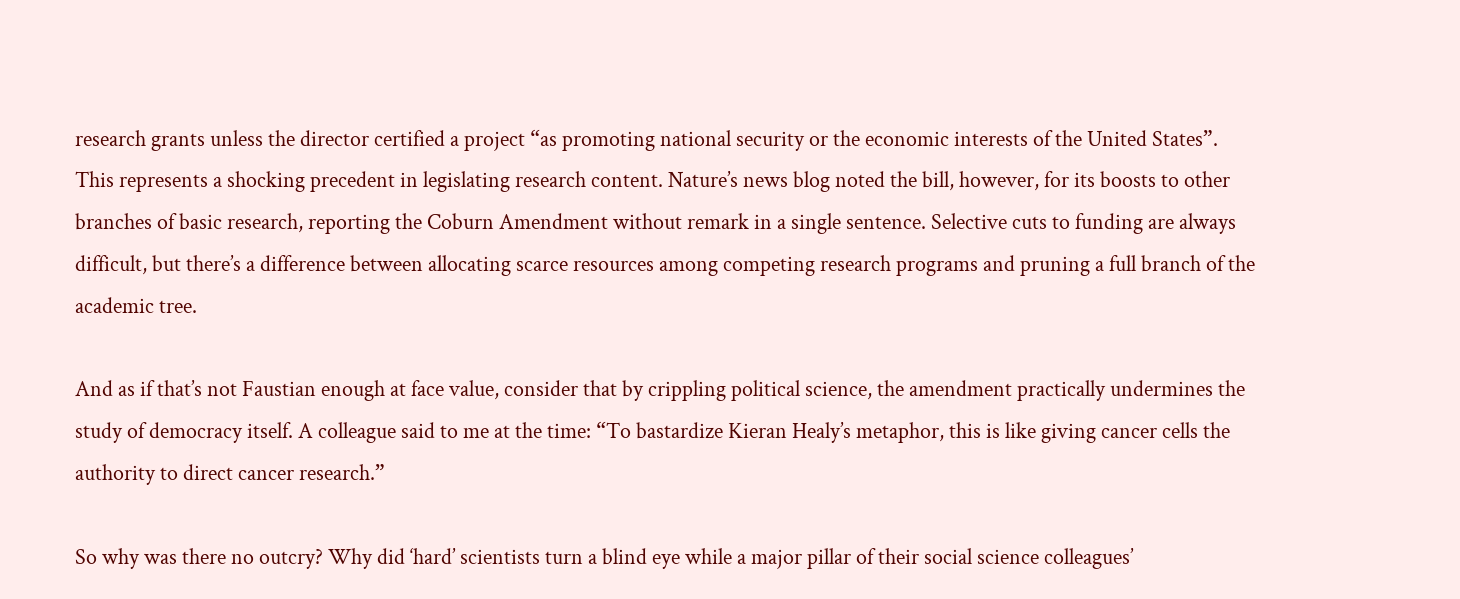research grants unless the director certified a project “as promoting national security or the economic interests of the United States”. This represents a shocking precedent in legislating research content. Nature’s news blog noted the bill, however, for its boosts to other branches of basic research, reporting the Coburn Amendment without remark in a single sentence. Selective cuts to funding are always difficult, but there’s a difference between allocating scarce resources among competing research programs and pruning a full branch of the academic tree.

And as if that’s not Faustian enough at face value, consider that by crippling political science, the amendment practically undermines the study of democracy itself. A colleague said to me at the time: “To bastardize Kieran Healy’s metaphor, this is like giving cancer cells the authority to direct cancer research.”

So why was there no outcry? Why did ‘hard’ scientists turn a blind eye while a major pillar of their social science colleagues’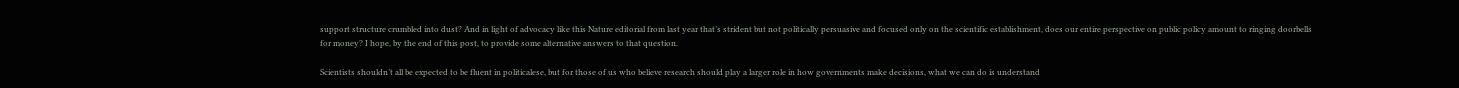support structure crumbled into dust? And in light of advocacy like this Nature editorial from last year that’s strident but not politically persuasive and focused only on the scientific establishment, does our entire perspective on public policy amount to ringing doorbells for money? I hope, by the end of this post, to provide some alternative answers to that question.

Scientists shouldn’t all be expected to be fluent in politicalese, but for those of us who believe research should play a larger role in how governments make decisions, what we can do is understand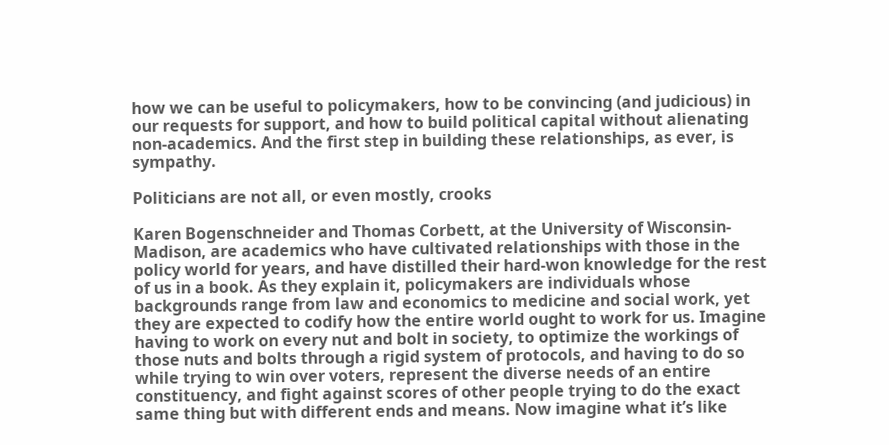how we can be useful to policymakers, how to be convincing (and judicious) in our requests for support, and how to build political capital without alienating non-academics. And the first step in building these relationships, as ever, is sympathy.

Politicians are not all, or even mostly, crooks

Karen Bogenschneider and Thomas Corbett, at the University of Wisconsin-Madison, are academics who have cultivated relationships with those in the policy world for years, and have distilled their hard-won knowledge for the rest of us in a book. As they explain it, policymakers are individuals whose backgrounds range from law and economics to medicine and social work, yet they are expected to codify how the entire world ought to work for us. Imagine having to work on every nut and bolt in society, to optimize the workings of those nuts and bolts through a rigid system of protocols, and having to do so while trying to win over voters, represent the diverse needs of an entire constituency, and fight against scores of other people trying to do the exact same thing but with different ends and means. Now imagine what it’s like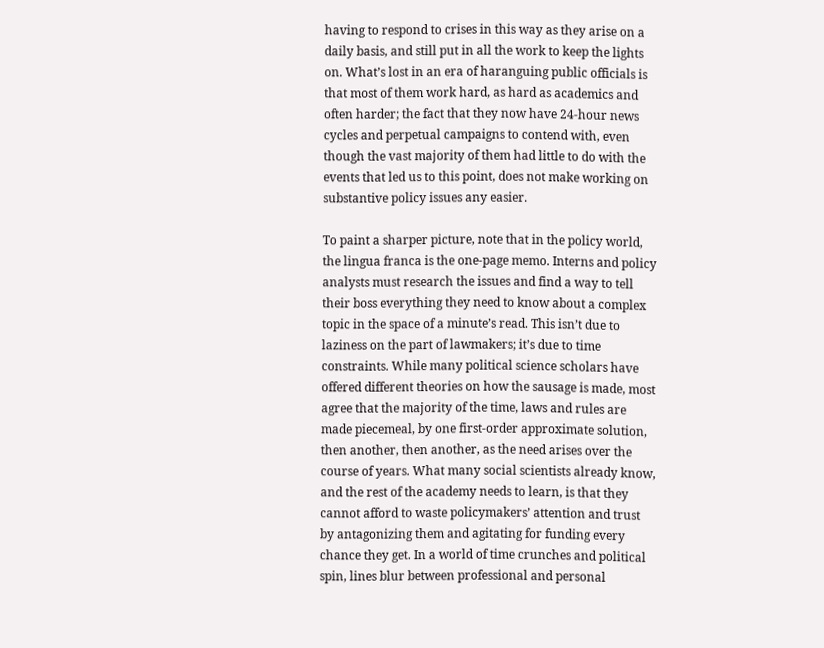having to respond to crises in this way as they arise on a daily basis, and still put in all the work to keep the lights on. What’s lost in an era of haranguing public officials is that most of them work hard, as hard as academics and often harder; the fact that they now have 24-hour news cycles and perpetual campaigns to contend with, even though the vast majority of them had little to do with the events that led us to this point, does not make working on substantive policy issues any easier.

To paint a sharper picture, note that in the policy world, the lingua franca is the one-page memo. Interns and policy analysts must research the issues and find a way to tell their boss everything they need to know about a complex topic in the space of a minute’s read. This isn’t due to laziness on the part of lawmakers; it’s due to time constraints. While many political science scholars have offered different theories on how the sausage is made, most agree that the majority of the time, laws and rules are made piecemeal, by one first-order approximate solution, then another, then another, as the need arises over the course of years. What many social scientists already know, and the rest of the academy needs to learn, is that they cannot afford to waste policymakers’ attention and trust by antagonizing them and agitating for funding every chance they get. In a world of time crunches and political spin, lines blur between professional and personal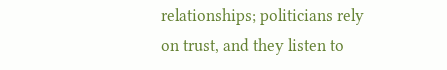relationships; politicians rely on trust, and they listen to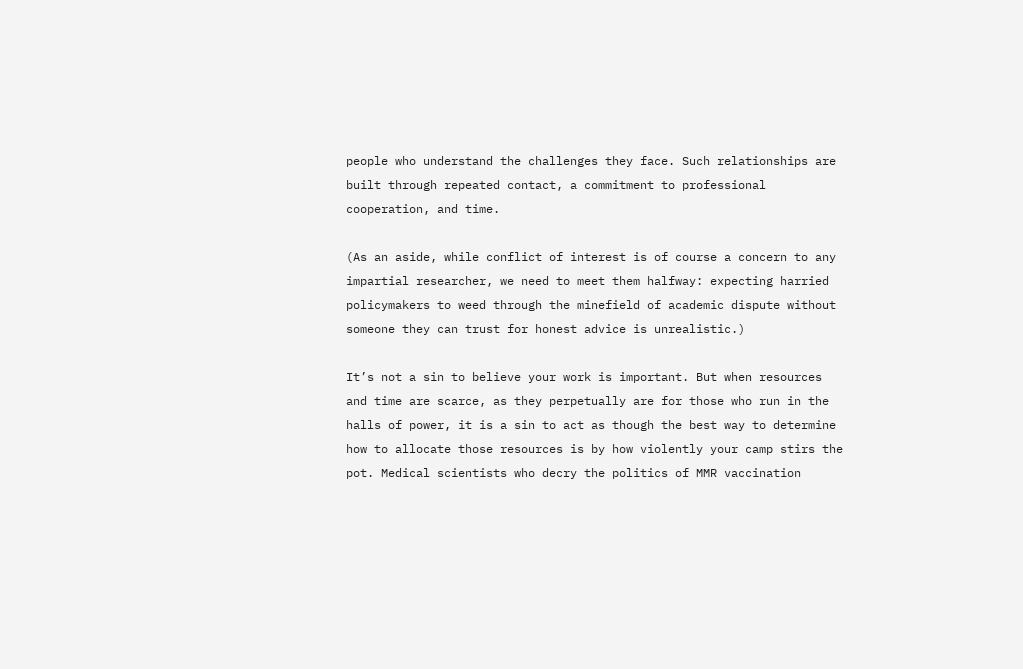people who understand the challenges they face. Such relationships are built through repeated contact, a commitment to professional cooperation, and time.

(As an aside, while conflict of interest is of course a concern to any impartial researcher, we need to meet them halfway: expecting harried policymakers to weed through the minefield of academic dispute without someone they can trust for honest advice is unrealistic.)

It’s not a sin to believe your work is important. But when resources and time are scarce, as they perpetually are for those who run in the halls of power, it is a sin to act as though the best way to determine how to allocate those resources is by how violently your camp stirs the pot. Medical scientists who decry the politics of MMR vaccination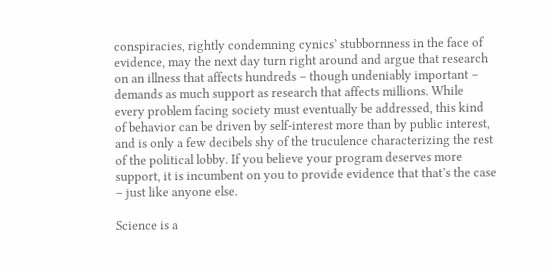conspiracies, rightly condemning cynics’ stubbornness in the face of evidence, may the next day turn right around and argue that research on an illness that affects hundreds – though undeniably important – demands as much support as research that affects millions. While every problem facing society must eventually be addressed, this kind of behavior can be driven by self-interest more than by public interest, and is only a few decibels shy of the truculence characterizing the rest of the political lobby. If you believe your program deserves more support, it is incumbent on you to provide evidence that that’s the case – just like anyone else.

Science is a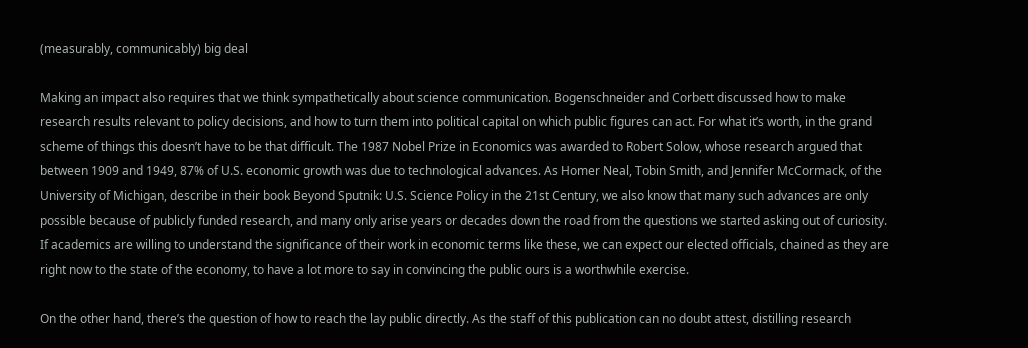(measurably, communicably) big deal

Making an impact also requires that we think sympathetically about science communication. Bogenschneider and Corbett discussed how to make research results relevant to policy decisions, and how to turn them into political capital on which public figures can act. For what it’s worth, in the grand scheme of things this doesn’t have to be that difficult. The 1987 Nobel Prize in Economics was awarded to Robert Solow, whose research argued that between 1909 and 1949, 87% of U.S. economic growth was due to technological advances. As Homer Neal, Tobin Smith, and Jennifer McCormack, of the University of Michigan, describe in their book Beyond Sputnik: U.S. Science Policy in the 21st Century, we also know that many such advances are only possible because of publicly funded research, and many only arise years or decades down the road from the questions we started asking out of curiosity. If academics are willing to understand the significance of their work in economic terms like these, we can expect our elected officials, chained as they are right now to the state of the economy, to have a lot more to say in convincing the public ours is a worthwhile exercise.

On the other hand, there’s the question of how to reach the lay public directly. As the staff of this publication can no doubt attest, distilling research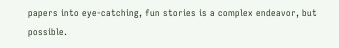papers into eye-catching, fun stories is a complex endeavor, but possible.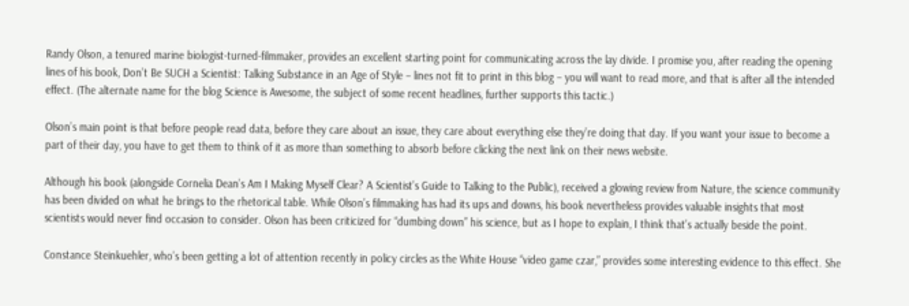Randy Olson, a tenured marine biologist-turned-filmmaker, provides an excellent starting point for communicating across the lay divide. I promise you, after reading the opening lines of his book, Don’t Be SUCH a Scientist: Talking Substance in an Age of Style – lines not fit to print in this blog – you will want to read more, and that is after all the intended effect. (The alternate name for the blog Science is Awesome, the subject of some recent headlines, further supports this tactic.)

Olson’s main point is that before people read data, before they care about an issue, they care about everything else they’re doing that day. If you want your issue to become a part of their day, you have to get them to think of it as more than something to absorb before clicking the next link on their news website.

Although his book (alongside Cornelia Dean’s Am I Making Myself Clear? A Scientist’s Guide to Talking to the Public), received a glowing review from Nature, the science community has been divided on what he brings to the rhetorical table. While Olson’s filmmaking has had its ups and downs, his book nevertheless provides valuable insights that most scientists would never find occasion to consider. Olson has been criticized for “dumbing down” his science, but as I hope to explain, I think that’s actually beside the point.

Constance Steinkuehler, who’s been getting a lot of attention recently in policy circles as the White House “video game czar,” provides some interesting evidence to this effect. She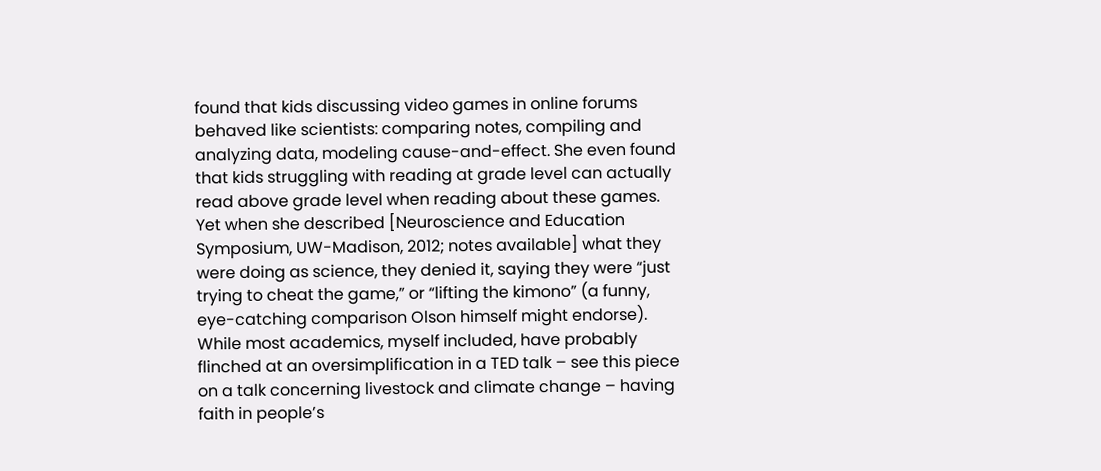found that kids discussing video games in online forums behaved like scientists: comparing notes, compiling and analyzing data, modeling cause-and-effect. She even found that kids struggling with reading at grade level can actually read above grade level when reading about these games. Yet when she described [Neuroscience and Education Symposium, UW-Madison, 2012; notes available] what they were doing as science, they denied it, saying they were “just trying to cheat the game,” or “lifting the kimono” (a funny, eye-catching comparison Olson himself might endorse). While most academics, myself included, have probably flinched at an oversimplification in a TED talk – see this piece on a talk concerning livestock and climate change – having faith in people’s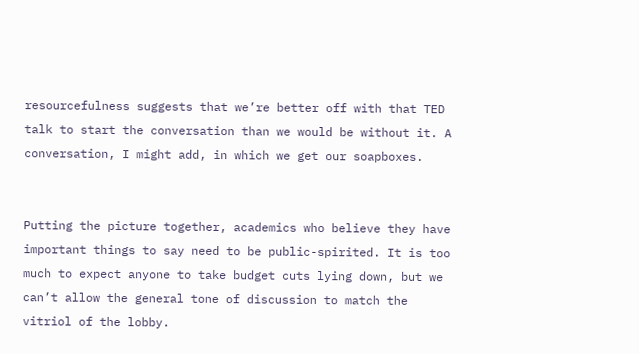resourcefulness suggests that we’re better off with that TED talk to start the conversation than we would be without it. A conversation, I might add, in which we get our soapboxes.


Putting the picture together, academics who believe they have important things to say need to be public-spirited. It is too much to expect anyone to take budget cuts lying down, but we can’t allow the general tone of discussion to match the vitriol of the lobby.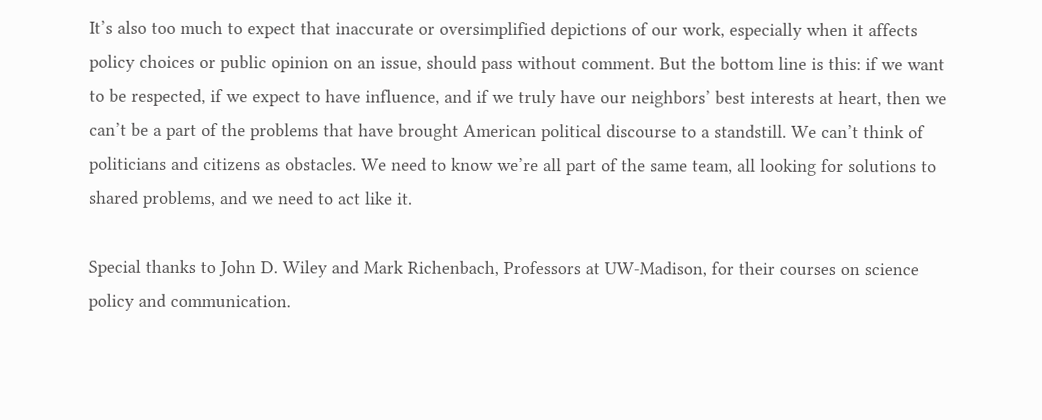It’s also too much to expect that inaccurate or oversimplified depictions of our work, especially when it affects policy choices or public opinion on an issue, should pass without comment. But the bottom line is this: if we want to be respected, if we expect to have influence, and if we truly have our neighbors’ best interests at heart, then we can’t be a part of the problems that have brought American political discourse to a standstill. We can’t think of politicians and citizens as obstacles. We need to know we’re all part of the same team, all looking for solutions to shared problems, and we need to act like it.

Special thanks to John D. Wiley and Mark Richenbach, Professors at UW-Madison, for their courses on science policy and communication.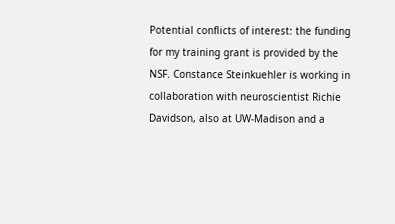Potential conflicts of interest: the funding for my training grant is provided by the NSF. Constance Steinkuehler is working in collaboration with neuroscientist Richie Davidson, also at UW-Madison and a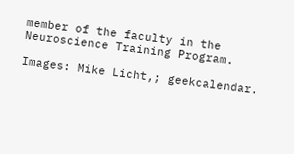member of the faculty in the Neuroscience Training Program.

Images: Mike Licht,; geekcalendar.